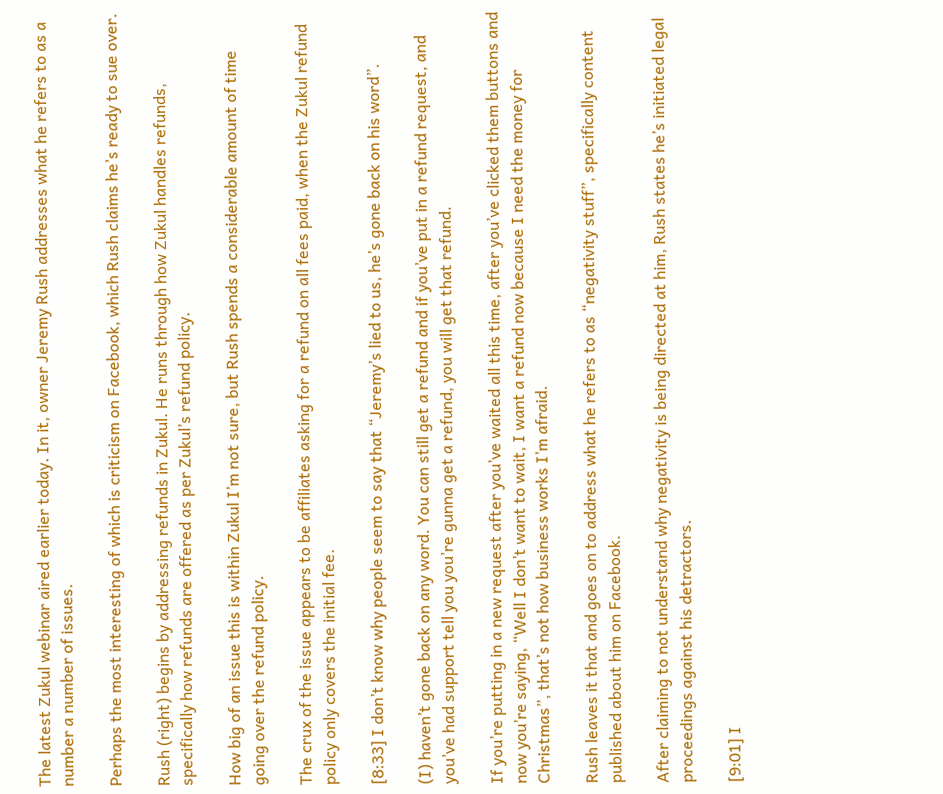The latest Zukul webinar aired earlier today. In it, owner Jeremy Rush addresses what he refers to as a number a number of issues.

Perhaps the most interesting of which is criticism on Facebook, which Rush claims he’s ready to sue over.

Rush (right) begins by addressing refunds in Zukul. He runs through how Zukul handles refunds, specifically how refunds are offered as per Zukul’s refund policy.

How big of an issue this is within Zukul I’m not sure, but Rush spends a considerable amount of time going over the refund policy.

The crux of the issue appears to be affiliates asking for a refund on all fees paid, when the Zukul refund policy only covers the initial fee.

[8:33] I don’t know why people seem to say that “Jeremy’s lied to us, he’s gone back on his word”.

(I) haven’t gone back on any word. You can still get a refund and if you’ve put in a refund request, and you’ve had support tell you you’re gunna get a refund, you will get that refund.

If you’re putting in a new request after you’ve waited all this time, after you’ve clicked them buttons and now you’re saying, “Well I don’t want to wait, I want a refund now because I need the money for Christmas”, that’s not how business works I’m afraid.

Rush leaves it that and goes on to address what he refers to as “negativity stuff”, specifically content published about him on Facebook.

After claiming to not understand why negativity is being directed at him, Rush states he’s initiated legal proceedings against his detractors.

[9:01] I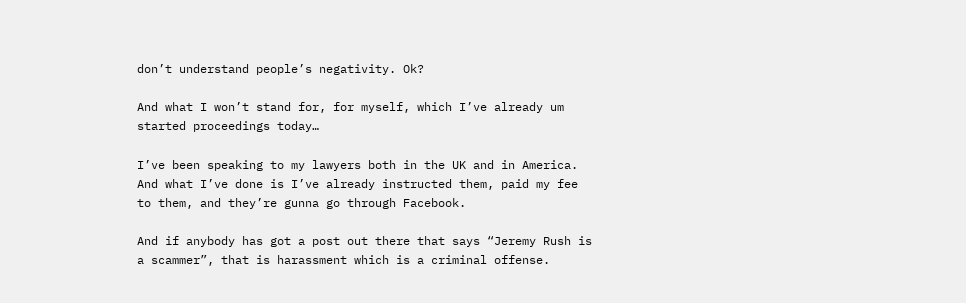don’t understand people’s negativity. Ok?

And what I won’t stand for, for myself, which I’ve already um started proceedings today…

I’ve been speaking to my lawyers both in the UK and in America. And what I’ve done is I’ve already instructed them, paid my fee to them, and they’re gunna go through Facebook.

And if anybody has got a post out there that says “Jeremy Rush is a scammer”, that is harassment which is a criminal offense.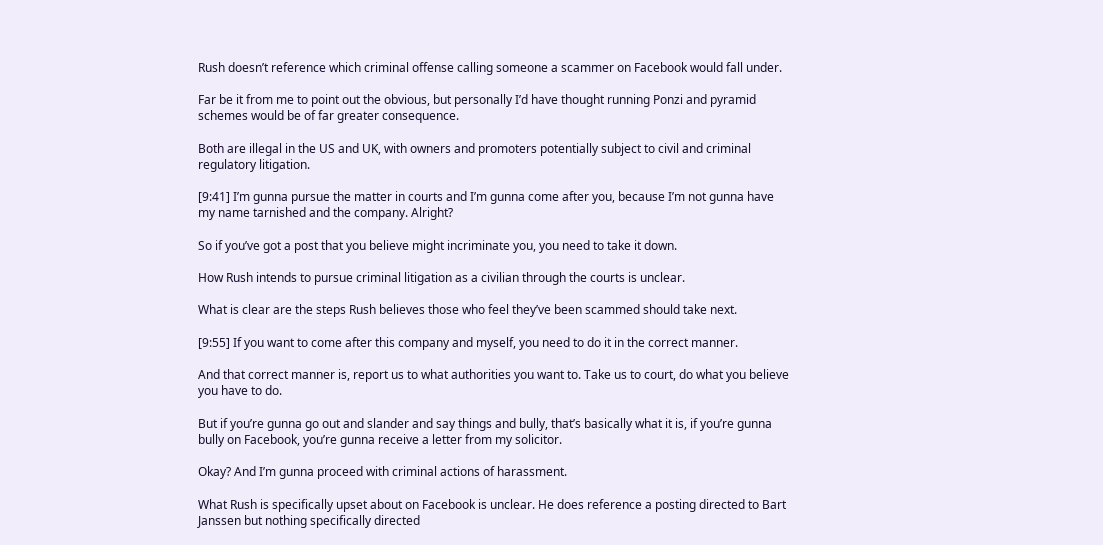Rush doesn’t reference which criminal offense calling someone a scammer on Facebook would fall under.

Far be it from me to point out the obvious, but personally I’d have thought running Ponzi and pyramid schemes would be of far greater consequence.

Both are illegal in the US and UK, with owners and promoters potentially subject to civil and criminal regulatory litigation.

[9:41] I’m gunna pursue the matter in courts and I’m gunna come after you, because I’m not gunna have my name tarnished and the company. Alright?

So if you’ve got a post that you believe might incriminate you, you need to take it down.

How Rush intends to pursue criminal litigation as a civilian through the courts is unclear.

What is clear are the steps Rush believes those who feel they’ve been scammed should take next.

[9:55] If you want to come after this company and myself, you need to do it in the correct manner.

And that correct manner is, report us to what authorities you want to. Take us to court, do what you believe you have to do.

But if you’re gunna go out and slander and say things and bully, that’s basically what it is, if you’re gunna bully on Facebook, you’re gunna receive a letter from my solicitor.

Okay? And I’m gunna proceed with criminal actions of harassment.

What Rush is specifically upset about on Facebook is unclear. He does reference a posting directed to Bart Janssen but nothing specifically directed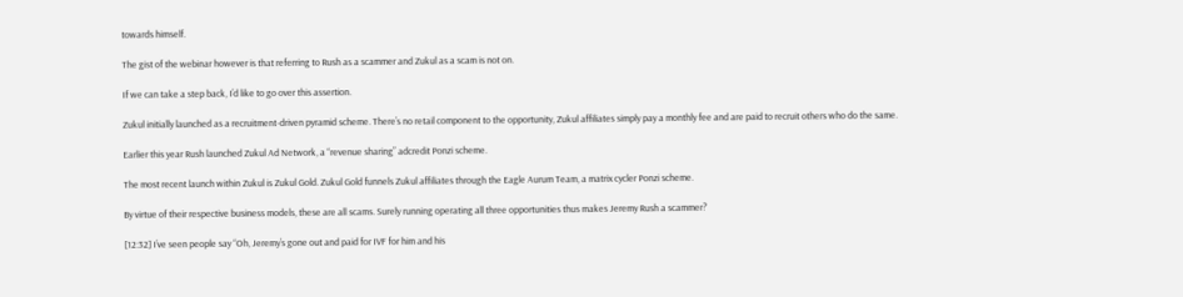towards himself.

The gist of the webinar however is that referring to Rush as a scammer and Zukul as a scam is not on.

If we can take a step back, I’d like to go over this assertion.

Zukul initially launched as a recruitment-driven pyramid scheme. There’s no retail component to the opportunity, Zukul affiliates simply pay a monthly fee and are paid to recruit others who do the same.

Earlier this year Rush launched Zukul Ad Network, a “revenue sharing” adcredit Ponzi scheme.

The most recent launch within Zukul is Zukul Gold. Zukul Gold funnels Zukul affiliates through the Eagle Aurum Team, a matrix cycler Ponzi scheme.

By virtue of their respective business models, these are all scams. Surely running operating all three opportunities thus makes Jeremy Rush a scammer?

[12:32] I’ve seen people say “Oh, Jeremy’s gone out and paid for IVF for him and his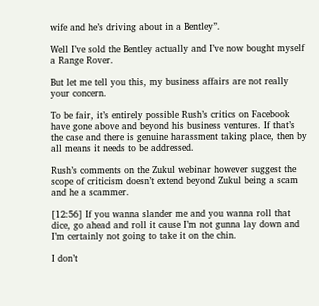wife and he’s driving about in a Bentley”.

Well I’ve sold the Bentley actually and I’ve now bought myself a Range Rover.

But let me tell you this, my business affairs are not really your concern.

To be fair, it’s entirely possible Rush’s critics on Facebook have gone above and beyond his business ventures. If that’s the case and there is genuine harassment taking place, then by all means it needs to be addressed.

Rush’s comments on the Zukul webinar however suggest the scope of criticism doesn’t extend beyond Zukul being a scam and he a scammer.

[12:56] If you wanna slander me and you wanna roll that dice, go ahead and roll it cause I’m not gunna lay down and I’m certainly not going to take it on the chin.

I don’t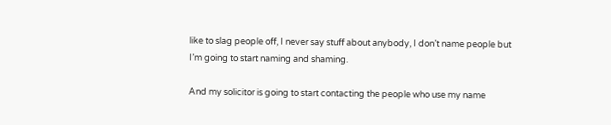like to slag people off, I never say stuff about anybody, I don’t name people but I’m going to start naming and shaming.

And my solicitor is going to start contacting the people who use my name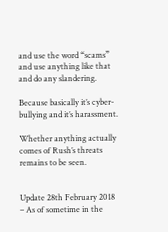and use the word “scams” and use anything like that and do any slandering.

Because basically it’s cyber-bullying and it’s harassment.

Whether anything actually comes of Rush’s threats remains to be seen.


Update 28th February 2018 – As of sometime in the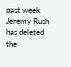past week Jeremy Rush has deleted the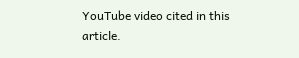YouTube video cited in this article.